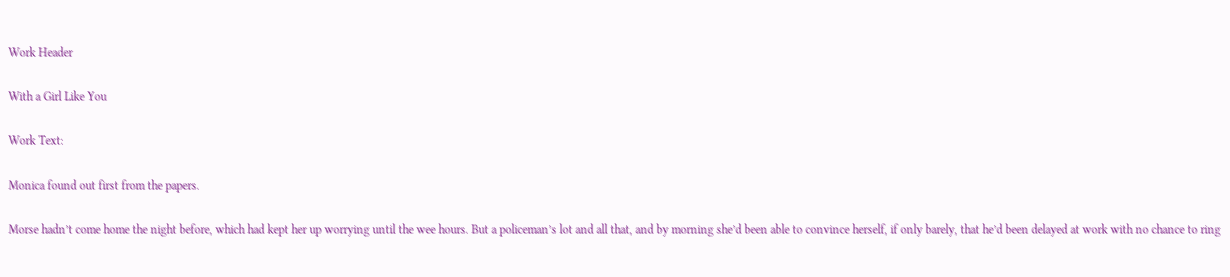Work Header

With a Girl Like You

Work Text:

Monica found out first from the papers.

Morse hadn’t come home the night before, which had kept her up worrying until the wee hours. But a policeman’s lot and all that, and by morning she’d been able to convince herself, if only barely, that he’d been delayed at work with no chance to ring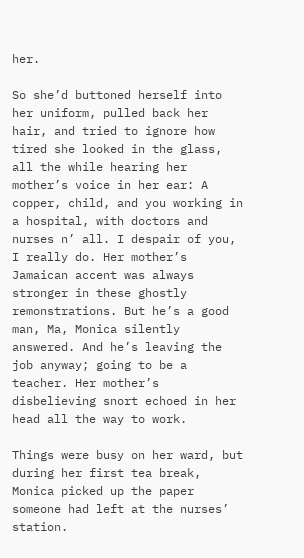her.

So she’d buttoned herself into her uniform, pulled back her hair, and tried to ignore how tired she looked in the glass, all the while hearing her mother’s voice in her ear: A copper, child, and you working in a hospital, with doctors and nurses n’ all. I despair of you, I really do. Her mother’s Jamaican accent was always stronger in these ghostly remonstrations. But he’s a good man, Ma, Monica silently answered. And he’s leaving the job anyway; going to be a teacher. Her mother’s disbelieving snort echoed in her head all the way to work.

Things were busy on her ward, but during her first tea break, Monica picked up the paper someone had left at the nurses’ station.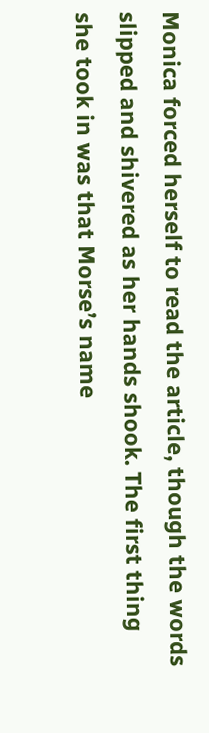Monica forced herself to read the article, though the words slipped and shivered as her hands shook. The first thing she took in was that Morse’s name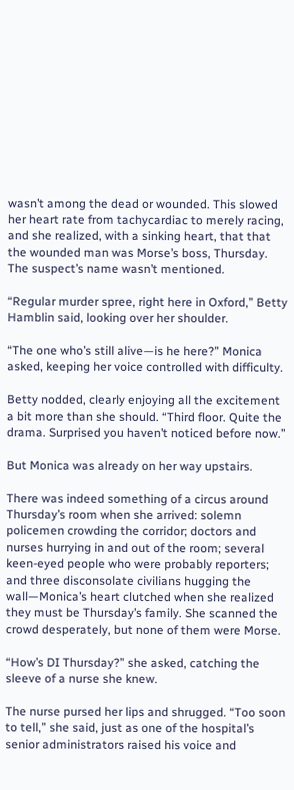wasn’t among the dead or wounded. This slowed her heart rate from tachycardiac to merely racing, and she realized, with a sinking heart, that that the wounded man was Morse’s boss, Thursday. The suspect’s name wasn’t mentioned.

“Regular murder spree, right here in Oxford,” Betty Hamblin said, looking over her shoulder.

“The one who’s still alive—is he here?” Monica asked, keeping her voice controlled with difficulty.

Betty nodded, clearly enjoying all the excitement a bit more than she should. “Third floor. Quite the drama. Surprised you haven’t noticed before now.”

But Monica was already on her way upstairs.

There was indeed something of a circus around Thursday’s room when she arrived: solemn policemen crowding the corridor; doctors and nurses hurrying in and out of the room; several keen-eyed people who were probably reporters; and three disconsolate civilians hugging the wall—Monica’s heart clutched when she realized they must be Thursday’s family. She scanned the crowd desperately, but none of them were Morse.

“How’s DI Thursday?” she asked, catching the sleeve of a nurse she knew.

The nurse pursed her lips and shrugged. “Too soon to tell,” she said, just as one of the hospital’s senior administrators raised his voice and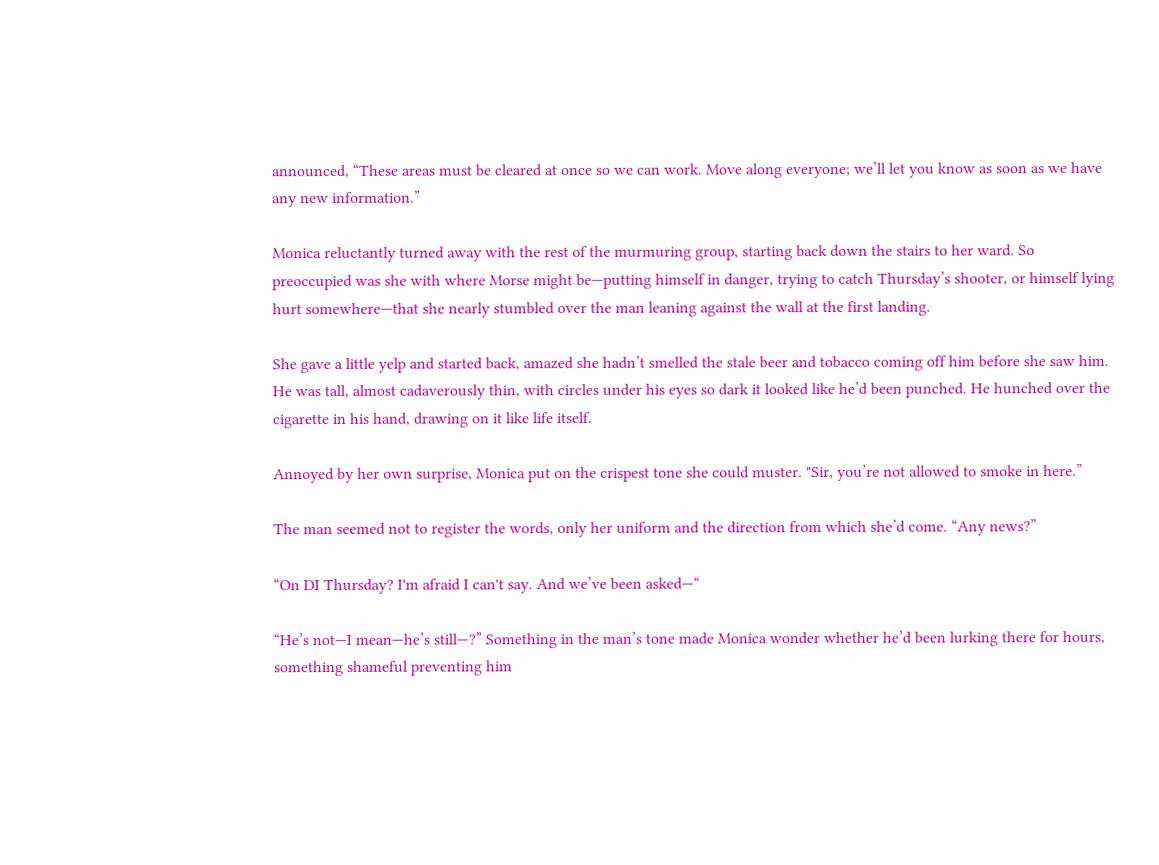announced, “These areas must be cleared at once so we can work. Move along everyone; we’ll let you know as soon as we have any new information.”

Monica reluctantly turned away with the rest of the murmuring group, starting back down the stairs to her ward. So preoccupied was she with where Morse might be—putting himself in danger, trying to catch Thursday’s shooter, or himself lying hurt somewhere—that she nearly stumbled over the man leaning against the wall at the first landing.

She gave a little yelp and started back, amazed she hadn’t smelled the stale beer and tobacco coming off him before she saw him. He was tall, almost cadaverously thin, with circles under his eyes so dark it looked like he’d been punched. He hunched over the cigarette in his hand, drawing on it like life itself.

Annoyed by her own surprise, Monica put on the crispest tone she could muster. "Sir, you’re not allowed to smoke in here.”

The man seemed not to register the words, only her uniform and the direction from which she’d come. “Any news?”

“On DI Thursday? I'm afraid I can't say. And we’ve been asked—“

“He’s not—I mean—he’s still—?” Something in the man’s tone made Monica wonder whether he’d been lurking there for hours, something shameful preventing him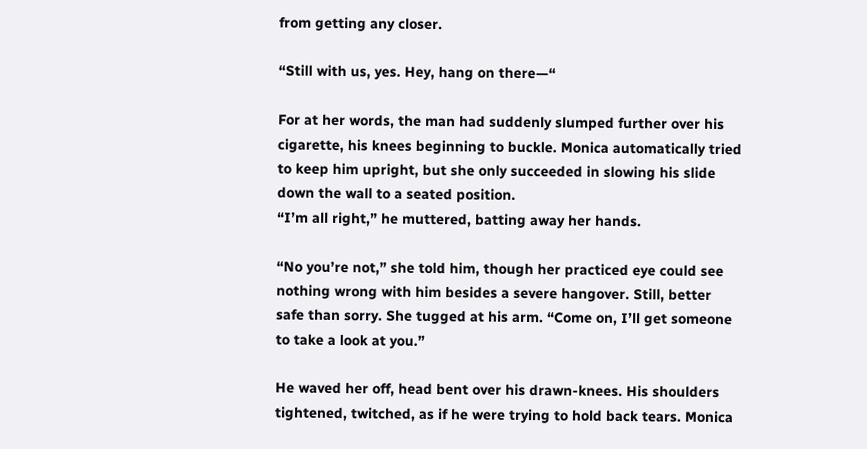from getting any closer.

“Still with us, yes. Hey, hang on there—“

For at her words, the man had suddenly slumped further over his cigarette, his knees beginning to buckle. Monica automatically tried to keep him upright, but she only succeeded in slowing his slide down the wall to a seated position.
“I’m all right,” he muttered, batting away her hands.

“No you’re not,” she told him, though her practiced eye could see nothing wrong with him besides a severe hangover. Still, better safe than sorry. She tugged at his arm. “Come on, I’ll get someone to take a look at you.”

He waved her off, head bent over his drawn-knees. His shoulders tightened, twitched, as if he were trying to hold back tears. Monica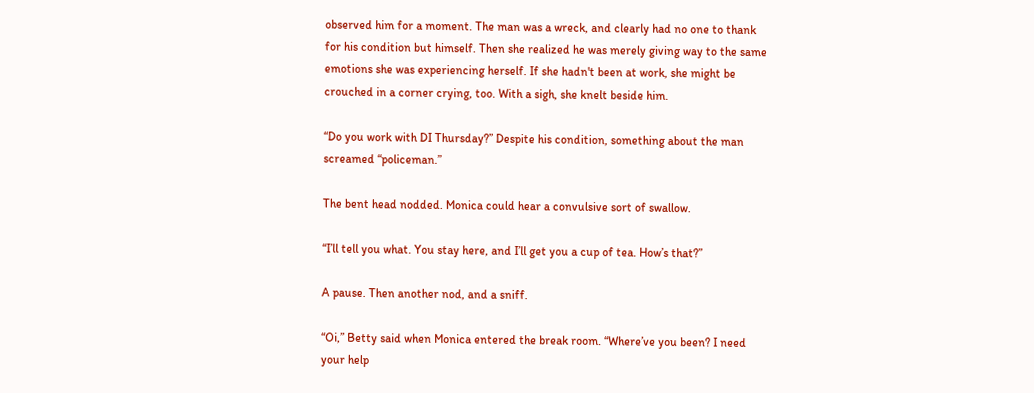observed him for a moment. The man was a wreck, and clearly had no one to thank for his condition but himself. Then she realized he was merely giving way to the same emotions she was experiencing herself. If she hadn't been at work, she might be crouched in a corner crying, too. With a sigh, she knelt beside him.

“Do you work with DI Thursday?” Despite his condition, something about the man screamed “policeman.”

The bent head nodded. Monica could hear a convulsive sort of swallow.

“I’ll tell you what. You stay here, and I’ll get you a cup of tea. How’s that?”

A pause. Then another nod, and a sniff.

“Oi,” Betty said when Monica entered the break room. “Where’ve you been? I need your help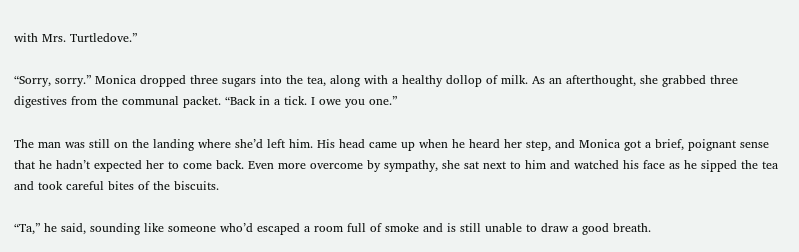with Mrs. Turtledove.”

“Sorry, sorry.” Monica dropped three sugars into the tea, along with a healthy dollop of milk. As an afterthought, she grabbed three digestives from the communal packet. “Back in a tick. I owe you one.”

The man was still on the landing where she’d left him. His head came up when he heard her step, and Monica got a brief, poignant sense that he hadn’t expected her to come back. Even more overcome by sympathy, she sat next to him and watched his face as he sipped the tea and took careful bites of the biscuits.

“Ta,” he said, sounding like someone who’d escaped a room full of smoke and is still unable to draw a good breath.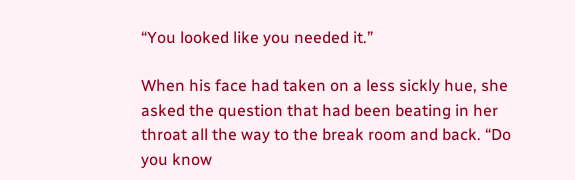“You looked like you needed it.”

When his face had taken on a less sickly hue, she asked the question that had been beating in her throat all the way to the break room and back. “Do you know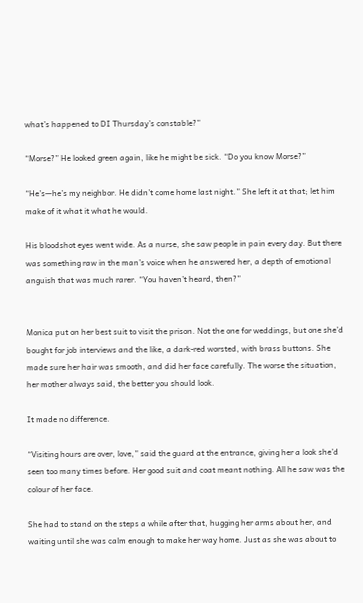what’s happened to DI Thursday’s constable?”

“Morse?” He looked green again, like he might be sick. “Do you know Morse?”

“He’s—he’s my neighbor. He didn’t come home last night.” She left it at that; let him make of it what it what he would.

His bloodshot eyes went wide. As a nurse, she saw people in pain every day. But there was something raw in the man’s voice when he answered her, a depth of emotional anguish that was much rarer. “You haven’t heard, then?”


Monica put on her best suit to visit the prison. Not the one for weddings, but one she’d bought for job interviews and the like, a dark-red worsted, with brass buttons. She made sure her hair was smooth, and did her face carefully. The worse the situation, her mother always said, the better you should look.

It made no difference.

“Visiting hours are over, love,” said the guard at the entrance, giving her a look she’d seen too many times before. Her good suit and coat meant nothing. All he saw was the colour of her face.

She had to stand on the steps a while after that, hugging her arms about her, and waiting until she was calm enough to make her way home. Just as she was about to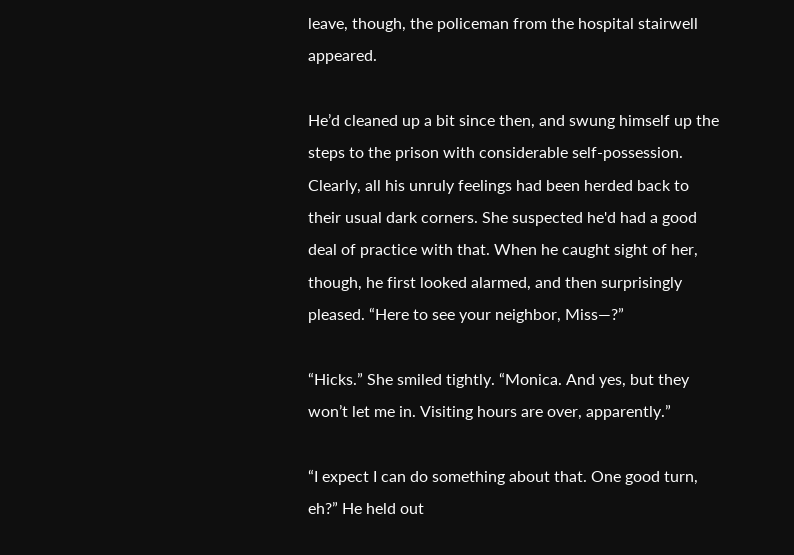leave, though, the policeman from the hospital stairwell appeared.

He’d cleaned up a bit since then, and swung himself up the steps to the prison with considerable self-possession. Clearly, all his unruly feelings had been herded back to their usual dark corners. She suspected he'd had a good deal of practice with that. When he caught sight of her, though, he first looked alarmed, and then surprisingly pleased. “Here to see your neighbor, Miss—?”

“Hicks.” She smiled tightly. “Monica. And yes, but they won’t let me in. Visiting hours are over, apparently.”

“I expect I can do something about that. One good turn, eh?” He held out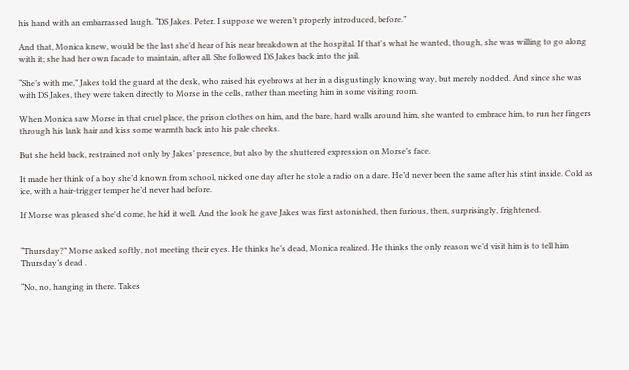his hand with an embarrassed laugh. “DS Jakes. Peter. I suppose we weren’t properly introduced, before.”

And that, Monica knew, would be the last she’d hear of his near breakdown at the hospital. If that's what he wanted, though, she was willing to go along with it; she had her own facade to maintain, after all. She followed DS Jakes back into the jail.

“She’s with me,” Jakes told the guard at the desk, who raised his eyebrows at her in a disgustingly knowing way, but merely nodded. And since she was with DS Jakes, they were taken directly to Morse in the cells, rather than meeting him in some visiting room.

When Monica saw Morse in that cruel place, the prison clothes on him, and the bare, hard walls around him, she wanted to embrace him, to run her fingers through his lank hair and kiss some warmth back into his pale cheeks.

But she held back, restrained not only by Jakes’ presence, but also by the shuttered expression on Morse’s face.

It made her think of a boy she’d known from school, nicked one day after he stole a radio on a dare. He’d never been the same after his stint inside. Cold as ice, with a hair-trigger temper he’d never had before.

If Morse was pleased she'd come, he hid it well. And the look he gave Jakes was first astonished, then furious, then, surprisingly, frightened.


“Thursday?” Morse asked softly, not meeting their eyes. He thinks he’s dead, Monica realized. He thinks the only reason we’d visit him is to tell him Thursday’s dead .

“No, no, hanging in there. Takes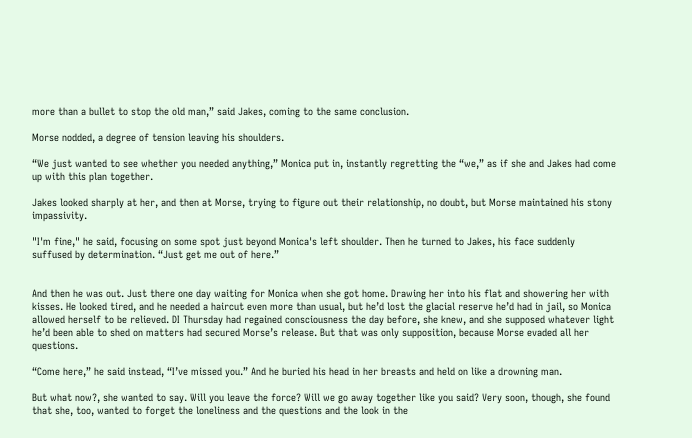more than a bullet to stop the old man,” said Jakes, coming to the same conclusion.

Morse nodded, a degree of tension leaving his shoulders.

“We just wanted to see whether you needed anything,” Monica put in, instantly regretting the “we,” as if she and Jakes had come up with this plan together.

Jakes looked sharply at her, and then at Morse, trying to figure out their relationship, no doubt, but Morse maintained his stony impassivity.

"I'm fine," he said, focusing on some spot just beyond Monica's left shoulder. Then he turned to Jakes, his face suddenly suffused by determination. “Just get me out of here.”


And then he was out. Just there one day waiting for Monica when she got home. Drawing her into his flat and showering her with kisses. He looked tired, and he needed a haircut even more than usual, but he’d lost the glacial reserve he’d had in jail, so Monica allowed herself to be relieved. DI Thursday had regained consciousness the day before, she knew, and she supposed whatever light he’d been able to shed on matters had secured Morse’s release. But that was only supposition, because Morse evaded all her questions.

“Come here,” he said instead, “I’ve missed you.” And he buried his head in her breasts and held on like a drowning man.

But what now?, she wanted to say. Will you leave the force? Will we go away together like you said? Very soon, though, she found that she, too, wanted to forget the loneliness and the questions and the look in the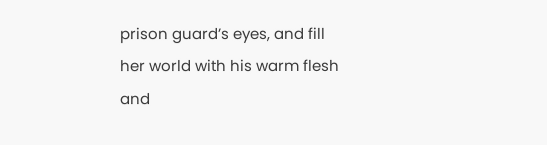prison guard’s eyes, and fill her world with his warm flesh and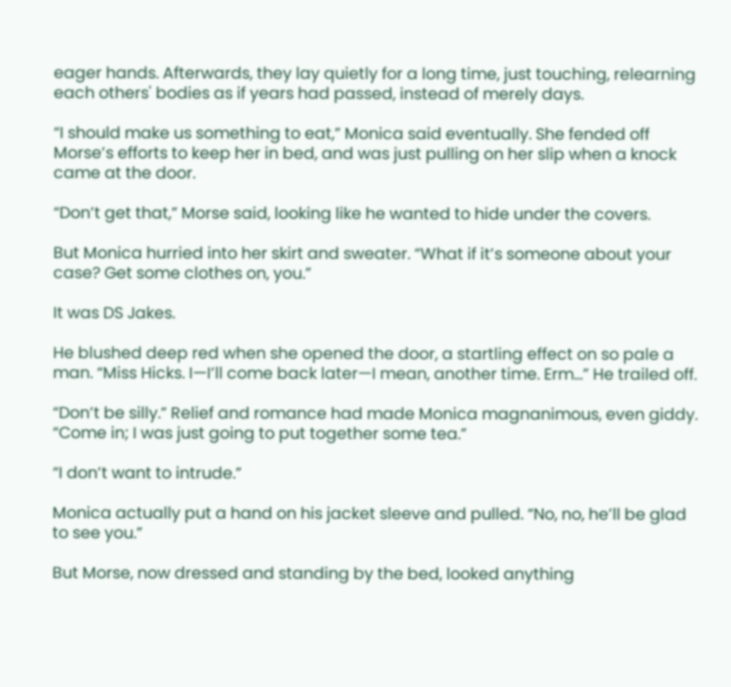eager hands. Afterwards, they lay quietly for a long time, just touching, relearning each others' bodies as if years had passed, instead of merely days.

“I should make us something to eat,” Monica said eventually. She fended off Morse’s efforts to keep her in bed, and was just pulling on her slip when a knock came at the door.

“Don’t get that,” Morse said, looking like he wanted to hide under the covers.

But Monica hurried into her skirt and sweater. “What if it’s someone about your case? Get some clothes on, you.”

It was DS Jakes.

He blushed deep red when she opened the door, a startling effect on so pale a man. “Miss Hicks. I—I’ll come back later—I mean, another time. Erm...” He trailed off.

“Don’t be silly.” Relief and romance had made Monica magnanimous, even giddy. “Come in; I was just going to put together some tea.”

“I don’t want to intrude.”

Monica actually put a hand on his jacket sleeve and pulled. “No, no, he’ll be glad to see you.”

But Morse, now dressed and standing by the bed, looked anything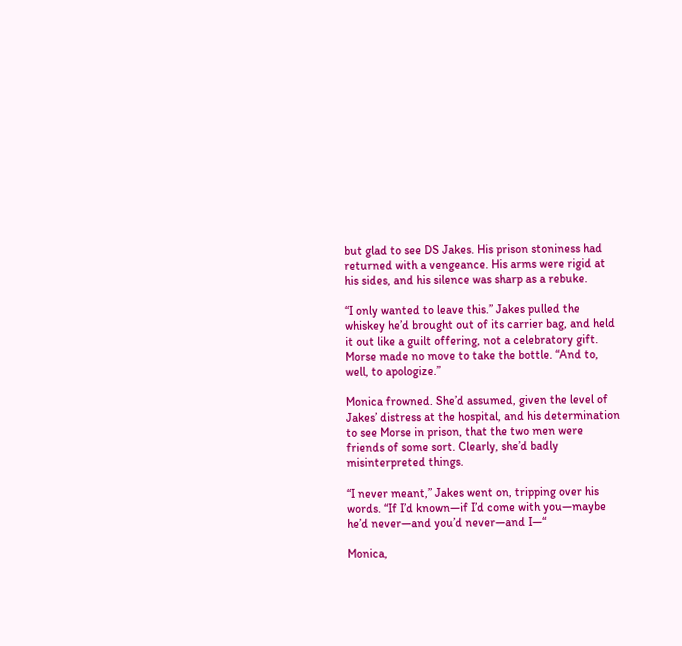but glad to see DS Jakes. His prison stoniness had returned with a vengeance. His arms were rigid at his sides, and his silence was sharp as a rebuke.

“I only wanted to leave this.” Jakes pulled the whiskey he’d brought out of its carrier bag, and held it out like a guilt offering, not a celebratory gift. Morse made no move to take the bottle. “And to, well, to apologize.”

Monica frowned. She’d assumed, given the level of Jakes’ distress at the hospital, and his determination to see Morse in prison, that the two men were friends of some sort. Clearly, she’d badly misinterpreted things.

“I never meant,” Jakes went on, tripping over his words. “If I’d known—if I’d come with you—maybe he’d never—and you’d never—and I—“

Monica,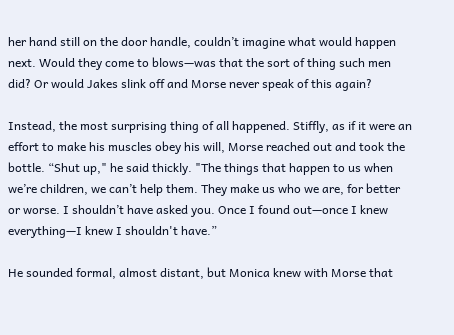her hand still on the door handle, couldn’t imagine what would happen next. Would they come to blows—was that the sort of thing such men did? Or would Jakes slink off and Morse never speak of this again?

Instead, the most surprising thing of all happened. Stiffly, as if it were an effort to make his muscles obey his will, Morse reached out and took the bottle. “Shut up," he said thickly. "The things that happen to us when we’re children, we can’t help them. They make us who we are, for better or worse. I shouldn’t have asked you. Once I found out—once I knew everything—I knew I shouldn't have.”

He sounded formal, almost distant, but Monica knew with Morse that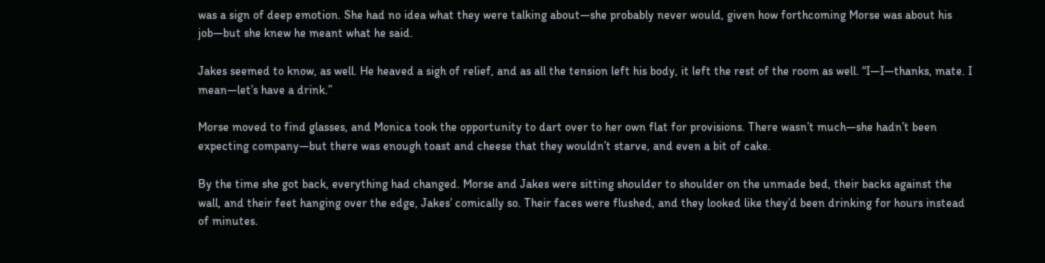was a sign of deep emotion. She had no idea what they were talking about—she probably never would, given how forthcoming Morse was about his job—but she knew he meant what he said.

Jakes seemed to know, as well. He heaved a sigh of relief, and as all the tension left his body, it left the rest of the room as well. “I—I—thanks, mate. I mean—let’s have a drink.”

Morse moved to find glasses, and Monica took the opportunity to dart over to her own flat for provisions. There wasn’t much—she hadn’t been expecting company—but there was enough toast and cheese that they wouldn’t starve, and even a bit of cake.

By the time she got back, everything had changed. Morse and Jakes were sitting shoulder to shoulder on the unmade bed, their backs against the wall, and their feet hanging over the edge, Jakes’ comically so. Their faces were flushed, and they looked like they’d been drinking for hours instead of minutes.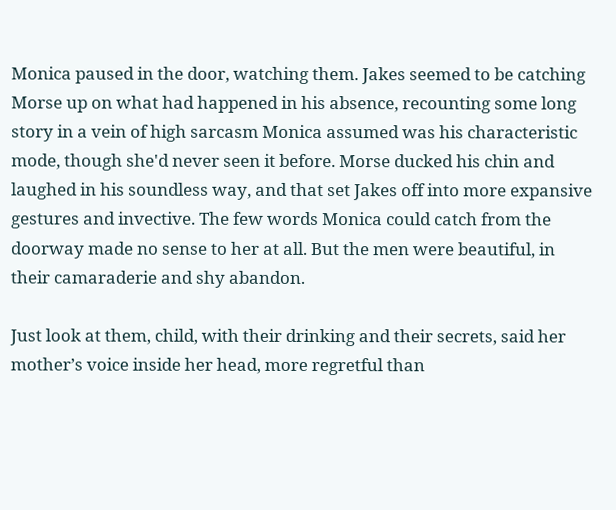Monica paused in the door, watching them. Jakes seemed to be catching Morse up on what had happened in his absence, recounting some long story in a vein of high sarcasm Monica assumed was his characteristic mode, though she'd never seen it before. Morse ducked his chin and laughed in his soundless way, and that set Jakes off into more expansive gestures and invective. The few words Monica could catch from the doorway made no sense to her at all. But the men were beautiful, in their camaraderie and shy abandon.

Just look at them, child, with their drinking and their secrets, said her mother’s voice inside her head, more regretful than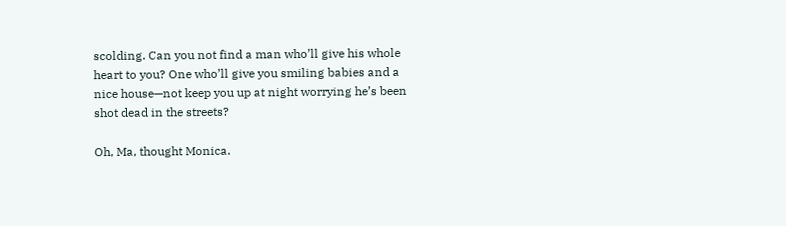scolding. Can you not find a man who’ll give his whole heart to you? One who’ll give you smiling babies and a nice house—not keep you up at night worrying he’s been shot dead in the streets?

Oh, Ma, thought Monica.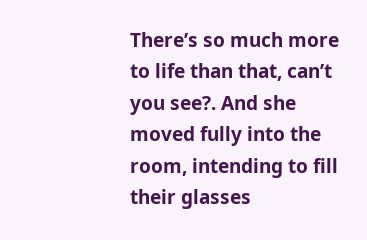There’s so much more to life than that, can’t you see?. And she moved fully into the room, intending to fill their glasses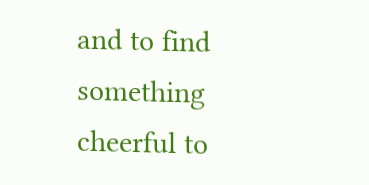and to find something cheerful to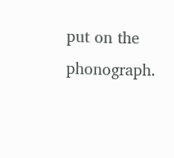put on the phonograph.